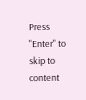Press "Enter" to skip to content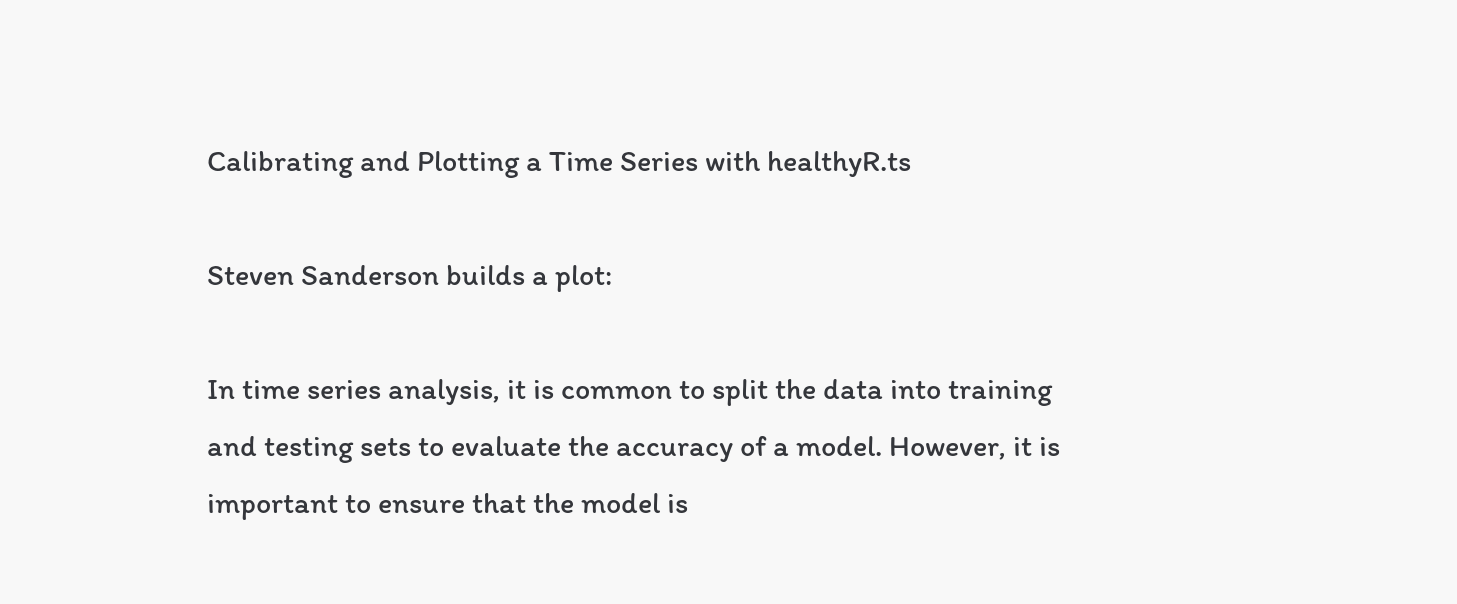Calibrating and Plotting a Time Series with healthyR.ts

Steven Sanderson builds a plot:

In time series analysis, it is common to split the data into training and testing sets to evaluate the accuracy of a model. However, it is important to ensure that the model is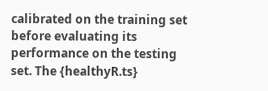calibrated on the training set before evaluating its performance on the testing set. The {healthyR.ts}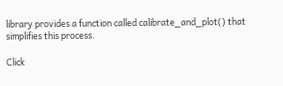library provides a function called calibrate_and_plot() that simplifies this process.

Click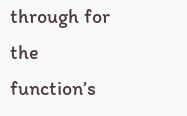through for the function’s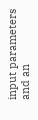input parameters and an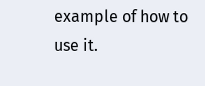example of how to use it.